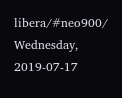libera/#neo900/ Wednesday, 2019-07-17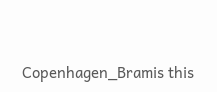Copenhagen_Bramis this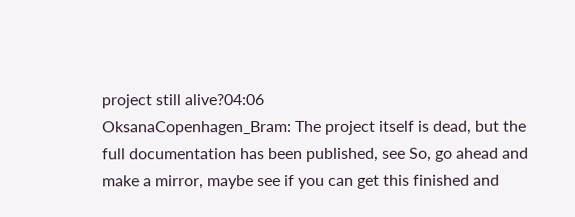project still alive?04:06
OksanaCopenhagen_Bram: The project itself is dead, but the full documentation has been published, see So, go ahead and make a mirror, maybe see if you can get this finished and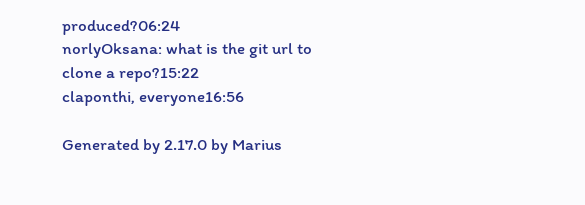produced?06:24
norlyOksana: what is the git url to clone a repo?15:22
claponthi, everyone16:56

Generated by 2.17.0 by Marius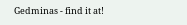Gedminas - find it at!